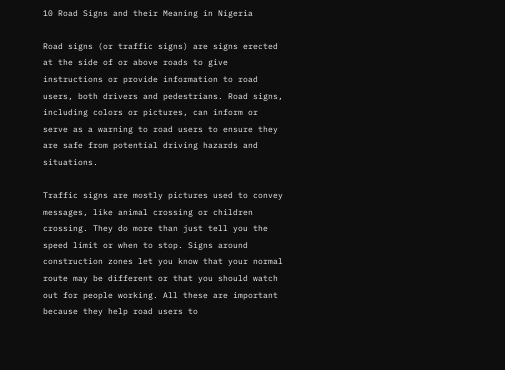10 Road Signs and their Meaning in Nigeria

Road signs (or traffic signs) are signs erected at the side of or above roads to give instructions or provide information to road users, both drivers and pedestrians. Road signs, including colors or pictures, can inform or serve as a warning to road users to ensure they are safe from potential driving hazards and situations.

Traffic signs are mostly pictures used to convey messages, like animal crossing or children crossing. They do more than just tell you the speed limit or when to stop. Signs around construction zones let you know that your normal route may be different or that you should watch out for people working. All these are important because they help road users to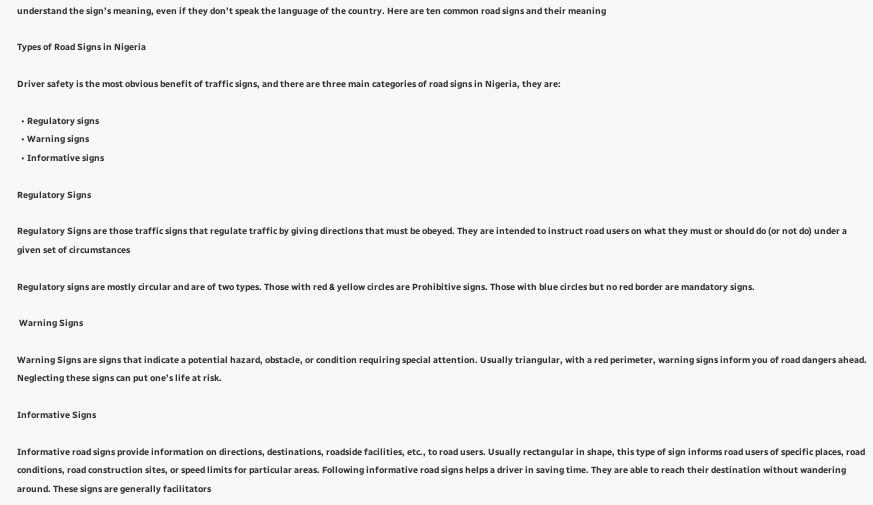understand the sign’s meaning, even if they don’t speak the language of the country. Here are ten common road signs and their meaning

Types of Road Signs in Nigeria

Driver safety is the most obvious benefit of traffic signs, and there are three main categories of road signs in Nigeria, they are:

  • Regulatory signs
  • Warning signs
  • Informative signs

Regulatory Signs

Regulatory Signs are those traffic signs that regulate traffic by giving directions that must be obeyed. They are intended to instruct road users on what they must or should do (or not do) under a given set of circumstances

Regulatory signs are mostly circular and are of two types. Those with red & yellow circles are Prohibitive signs. Those with blue circles but no red border are mandatory signs.

 Warning Signs

Warning Signs are signs that indicate a potential hazard, obstacle, or condition requiring special attention. Usually triangular, with a red perimeter, warning signs inform you of road dangers ahead. Neglecting these signs can put one’s life at risk.

Informative Signs

Informative road signs provide information on directions, destinations, roadside facilities, etc., to road users. Usually rectangular in shape, this type of sign informs road users of specific places, road conditions, road construction sites, or speed limits for particular areas. Following informative road signs helps a driver in saving time. They are able to reach their destination without wandering around. These signs are generally facilitators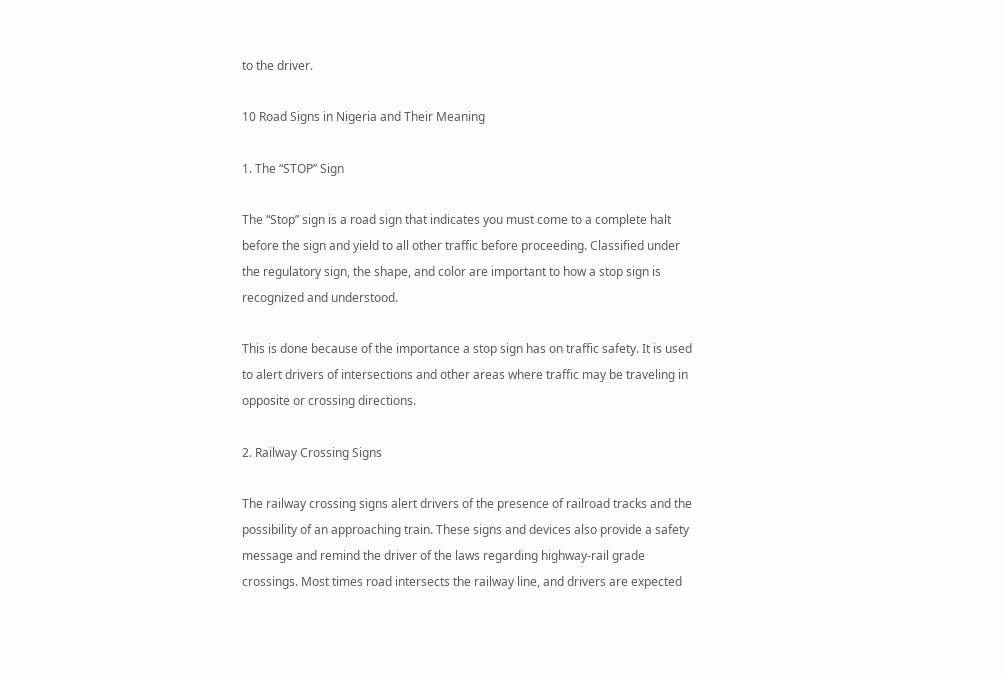to the driver.

10 Road Signs in Nigeria and Their Meaning

1. The “STOP” Sign

The “Stop” sign is a road sign that indicates you must come to a complete halt before the sign and yield to all other traffic before proceeding. Classified under the regulatory sign, the shape, and color are important to how a stop sign is recognized and understood.

This is done because of the importance a stop sign has on traffic safety. It is used to alert drivers of intersections and other areas where traffic may be traveling in opposite or crossing directions.

2. Railway Crossing Signs

The railway crossing signs alert drivers of the presence of railroad tracks and the possibility of an approaching train. These signs and devices also provide a safety message and remind the driver of the laws regarding highway-rail grade crossings. Most times road intersects the railway line, and drivers are expected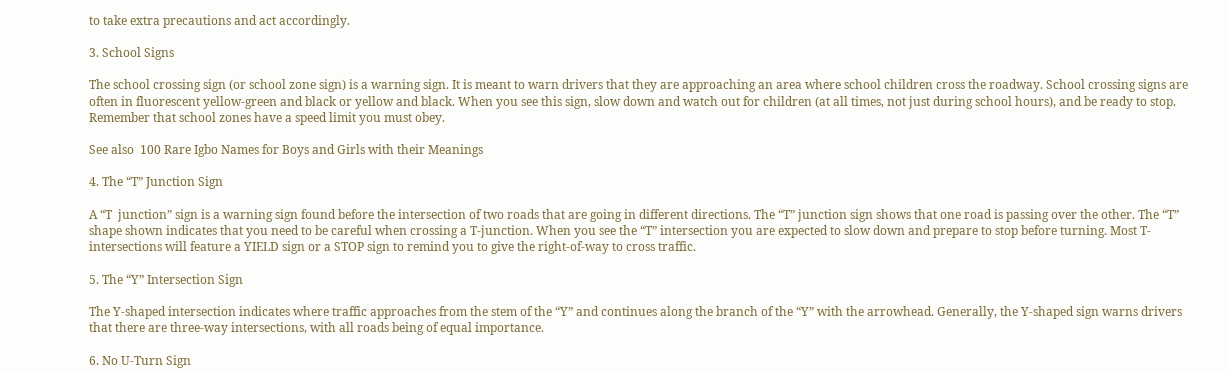to take extra precautions and act accordingly.

3. School Signs

The school crossing sign (or school zone sign) is a warning sign. It is meant to warn drivers that they are approaching an area where school children cross the roadway. School crossing signs are often in fluorescent yellow-green and black or yellow and black. When you see this sign, slow down and watch out for children (at all times, not just during school hours), and be ready to stop. Remember that school zones have a speed limit you must obey.

See also  100 Rare Igbo Names for Boys and Girls with their Meanings

4. The “T” Junction Sign

A “T  junction” sign is a warning sign found before the intersection of two roads that are going in different directions. The “T” junction sign shows that one road is passing over the other. The “T” shape shown indicates that you need to be careful when crossing a T-junction. When you see the “T” intersection you are expected to slow down and prepare to stop before turning. Most T-intersections will feature a YIELD sign or a STOP sign to remind you to give the right-of-way to cross traffic.

5. The “Y” Intersection Sign

The Y-shaped intersection indicates where traffic approaches from the stem of the “Y” and continues along the branch of the “Y” with the arrowhead. Generally, the Y-shaped sign warns drivers that there are three-way intersections, with all roads being of equal importance.

6. No U-Turn Sign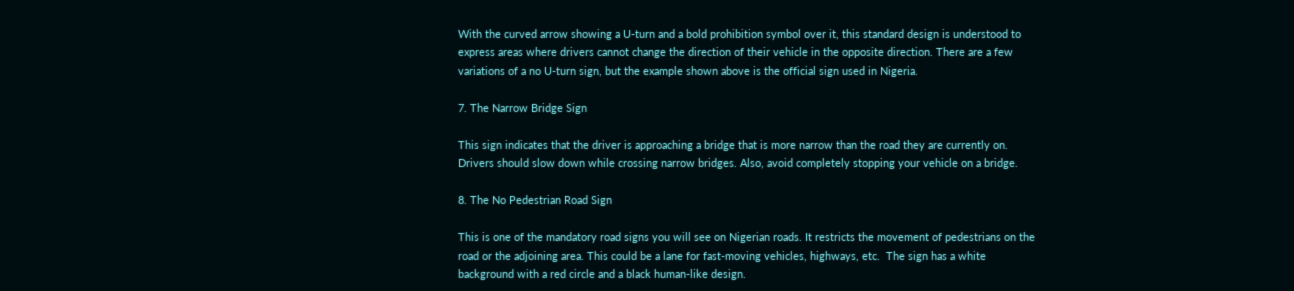With the curved arrow showing a U-turn and a bold prohibition symbol over it, this standard design is understood to express areas where drivers cannot change the direction of their vehicle in the opposite direction. There are a few variations of a no U-turn sign, but the example shown above is the official sign used in Nigeria.

7. The Narrow Bridge Sign

This sign indicates that the driver is approaching a bridge that is more narrow than the road they are currently on. Drivers should slow down while crossing narrow bridges. Also, avoid completely stopping your vehicle on a bridge.

8. The No Pedestrian Road Sign

This is one of the mandatory road signs you will see on Nigerian roads. It restricts the movement of pedestrians on the road or the adjoining area. This could be a lane for fast-moving vehicles, highways, etc.  The sign has a white background with a red circle and a black human-like design.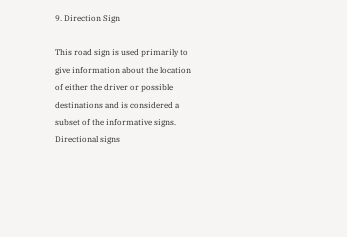9. Direction Sign

This road sign is used primarily to give information about the location of either the driver or possible destinations and is considered a subset of the informative signs. Directional signs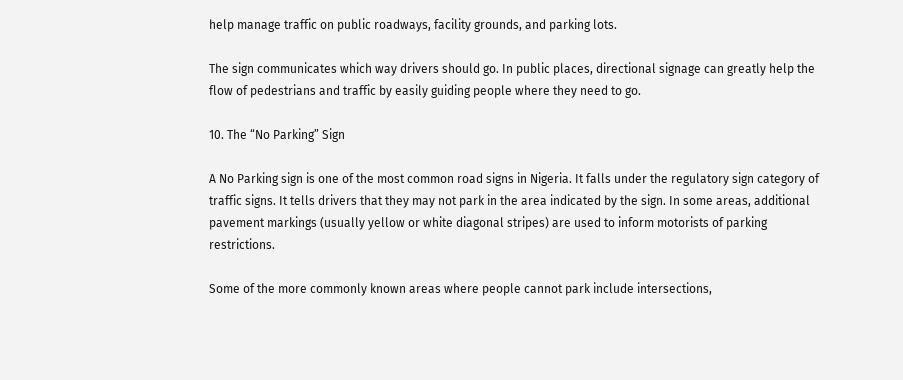help manage traffic on public roadways, facility grounds, and parking lots.

The sign communicates which way drivers should go. In public places, directional signage can greatly help the flow of pedestrians and traffic by easily guiding people where they need to go.

10. The “No Parking” Sign

A No Parking sign is one of the most common road signs in Nigeria. It falls under the regulatory sign category of traffic signs. It tells drivers that they may not park in the area indicated by the sign. In some areas, additional pavement markings (usually yellow or white diagonal stripes) are used to inform motorists of parking restrictions.

Some of the more commonly known areas where people cannot park include intersections,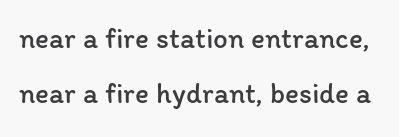near a fire station entrance, near a fire hydrant, beside a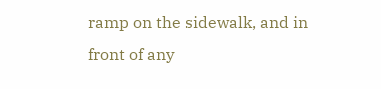ramp on the sidewalk, and in front of any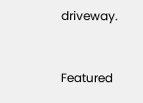driveway.


Featured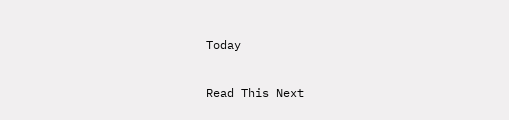Today

Read This Next